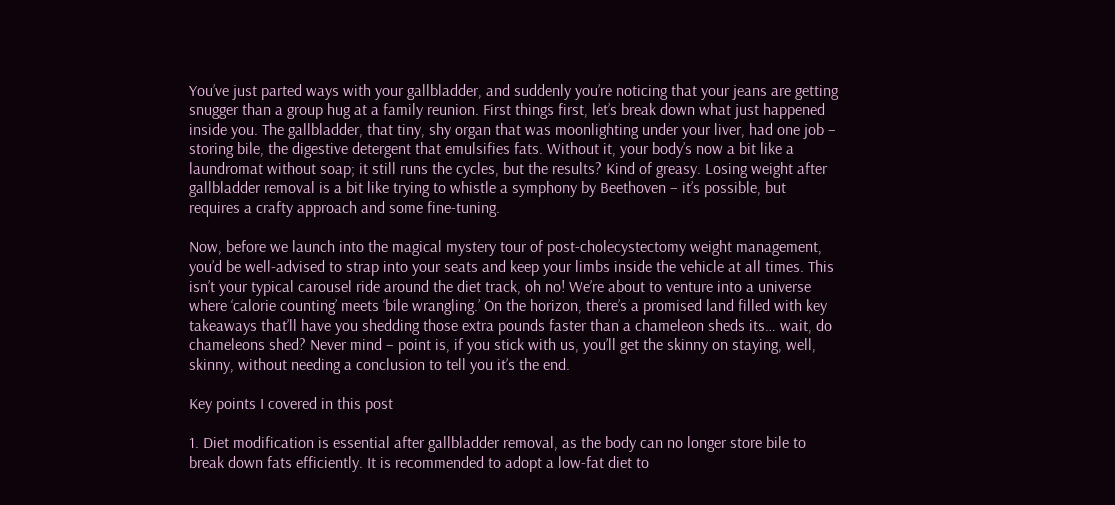You’ve just parted ways with your gallbladder, and suddenly you’re noticing that your jeans are getting snugger than a group hug at a family reunion. First things first, let’s break down what just happened inside you. The gallbladder, that tiny, shy organ that was moonlighting under your liver, had one job – storing bile, the digestive detergent that emulsifies fats. Without it, your body’s now a bit like a laundromat without soap; it still runs the cycles, but the results? Kind of greasy. Losing weight after gallbladder removal is a bit like trying to whistle a symphony by Beethoven – it’s possible, but requires a crafty approach and some fine-tuning.

Now, before we launch into the magical mystery tour of post-cholecystectomy weight management, you’d be well-advised to strap into your seats and keep your limbs inside the vehicle at all times. This isn’t your typical carousel ride around the diet track, oh no! We’re about to venture into a universe where ‘calorie counting’ meets ‘bile wrangling.’ On the horizon, there’s a promised land filled with key takeaways that’ll have you shedding those extra pounds faster than a chameleon sheds its… wait, do chameleons shed? Never mind – point is, if you stick with us, you’ll get the skinny on staying, well, skinny, without needing a conclusion to tell you it’s the end.

Key points I covered in this post

1. Diet modification is essential after gallbladder removal, as the body can no longer store bile to break down fats efficiently. It is recommended to adopt a low-fat diet to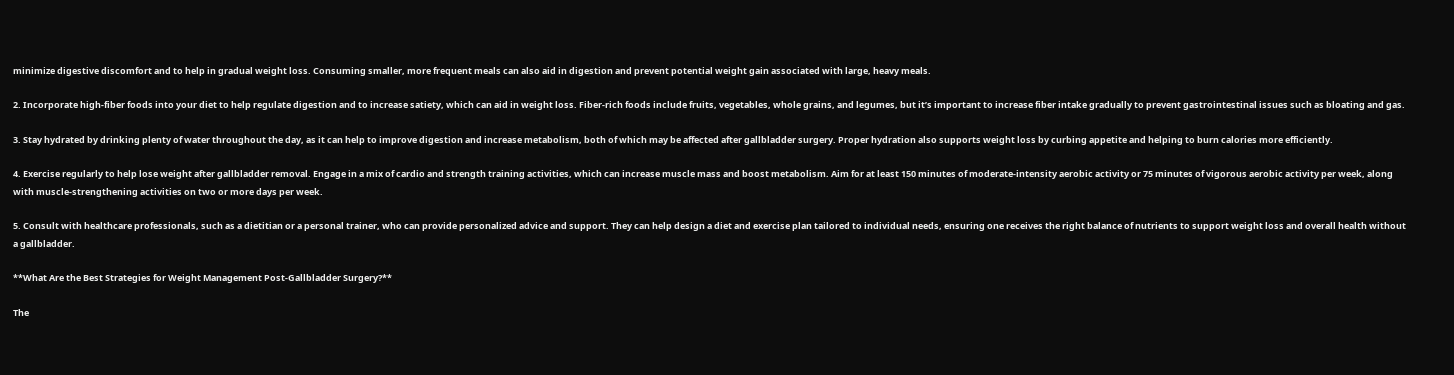minimize digestive discomfort and to help in gradual weight loss. Consuming smaller, more frequent meals can also aid in digestion and prevent potential weight gain associated with large, heavy meals.

2. Incorporate high-fiber foods into your diet to help regulate digestion and to increase satiety, which can aid in weight loss. Fiber-rich foods include fruits, vegetables, whole grains, and legumes, but it’s important to increase fiber intake gradually to prevent gastrointestinal issues such as bloating and gas.

3. Stay hydrated by drinking plenty of water throughout the day, as it can help to improve digestion and increase metabolism, both of which may be affected after gallbladder surgery. Proper hydration also supports weight loss by curbing appetite and helping to burn calories more efficiently.

4. Exercise regularly to help lose weight after gallbladder removal. Engage in a mix of cardio and strength training activities, which can increase muscle mass and boost metabolism. Aim for at least 150 minutes of moderate-intensity aerobic activity or 75 minutes of vigorous aerobic activity per week, along with muscle-strengthening activities on two or more days per week.

5. Consult with healthcare professionals, such as a dietitian or a personal trainer, who can provide personalized advice and support. They can help design a diet and exercise plan tailored to individual needs, ensuring one receives the right balance of nutrients to support weight loss and overall health without a gallbladder.

**What Are the Best Strategies for Weight Management Post-Gallbladder Surgery?**

The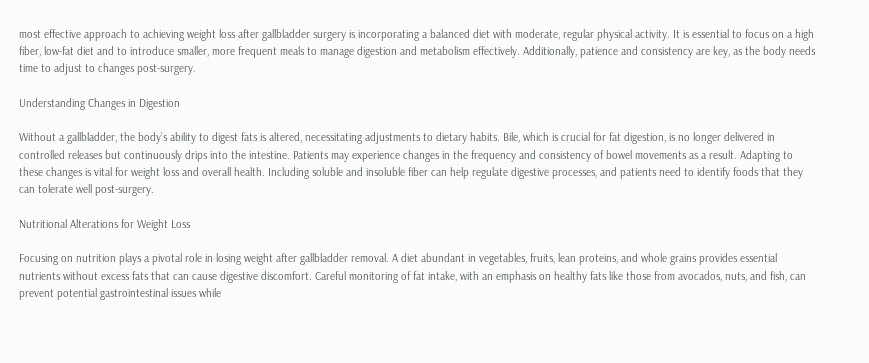most effective approach to achieving weight loss after gallbladder surgery is incorporating a balanced diet with moderate, regular physical activity. It is essential to focus on a high fiber, low-fat diet and to introduce smaller, more frequent meals to manage digestion and metabolism effectively. Additionally, patience and consistency are key, as the body needs time to adjust to changes post-surgery.

Understanding Changes in Digestion

Without a gallbladder, the body’s ability to digest fats is altered, necessitating adjustments to dietary habits. Bile, which is crucial for fat digestion, is no longer delivered in controlled releases but continuously drips into the intestine. Patients may experience changes in the frequency and consistency of bowel movements as a result. Adapting to these changes is vital for weight loss and overall health. Including soluble and insoluble fiber can help regulate digestive processes, and patients need to identify foods that they can tolerate well post-surgery.

Nutritional Alterations for Weight Loss

Focusing on nutrition plays a pivotal role in losing weight after gallbladder removal. A diet abundant in vegetables, fruits, lean proteins, and whole grains provides essential nutrients without excess fats that can cause digestive discomfort. Careful monitoring of fat intake, with an emphasis on healthy fats like those from avocados, nuts, and fish, can prevent potential gastrointestinal issues while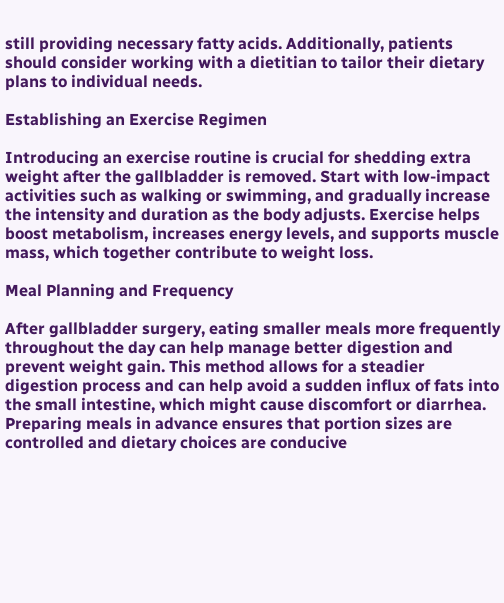still providing necessary fatty acids. Additionally, patients should consider working with a dietitian to tailor their dietary plans to individual needs.

Establishing an Exercise Regimen

Introducing an exercise routine is crucial for shedding extra weight after the gallbladder is removed. Start with low-impact activities such as walking or swimming, and gradually increase the intensity and duration as the body adjusts. Exercise helps boost metabolism, increases energy levels, and supports muscle mass, which together contribute to weight loss.

Meal Planning and Frequency

After gallbladder surgery, eating smaller meals more frequently throughout the day can help manage better digestion and prevent weight gain. This method allows for a steadier digestion process and can help avoid a sudden influx of fats into the small intestine, which might cause discomfort or diarrhea. Preparing meals in advance ensures that portion sizes are controlled and dietary choices are conducive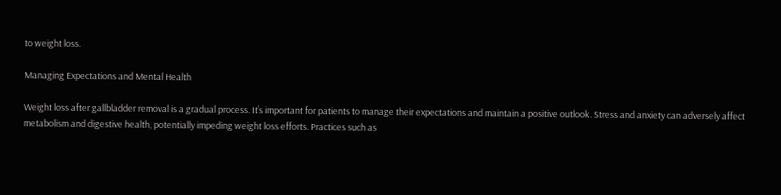to weight loss.

Managing Expectations and Mental Health

Weight loss after gallbladder removal is a gradual process. It’s important for patients to manage their expectations and maintain a positive outlook. Stress and anxiety can adversely affect metabolism and digestive health, potentially impeding weight loss efforts. Practices such as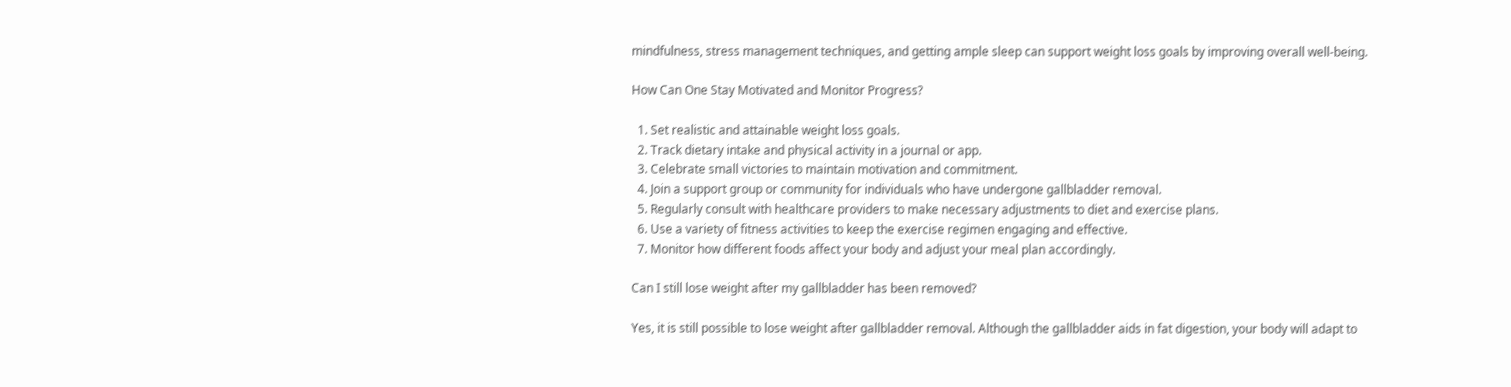mindfulness, stress management techniques, and getting ample sleep can support weight loss goals by improving overall well-being.

How Can One Stay Motivated and Monitor Progress?

  1. Set realistic and attainable weight loss goals.
  2. Track dietary intake and physical activity in a journal or app.
  3. Celebrate small victories to maintain motivation and commitment.
  4. Join a support group or community for individuals who have undergone gallbladder removal.
  5. Regularly consult with healthcare providers to make necessary adjustments to diet and exercise plans.
  6. Use a variety of fitness activities to keep the exercise regimen engaging and effective.
  7. Monitor how different foods affect your body and adjust your meal plan accordingly.

Can I still lose weight after my gallbladder has been removed?

Yes, it is still possible to lose weight after gallbladder removal. Although the gallbladder aids in fat digestion, your body will adapt to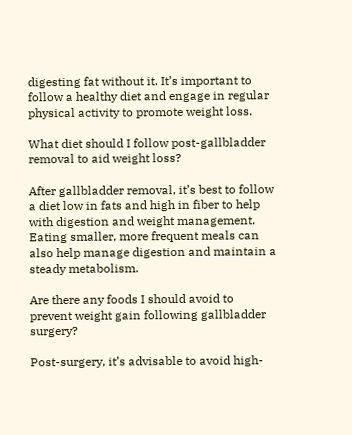digesting fat without it. It’s important to follow a healthy diet and engage in regular physical activity to promote weight loss.

What diet should I follow post-gallbladder removal to aid weight loss?

After gallbladder removal, it’s best to follow a diet low in fats and high in fiber to help with digestion and weight management. Eating smaller, more frequent meals can also help manage digestion and maintain a steady metabolism.

Are there any foods I should avoid to prevent weight gain following gallbladder surgery?

Post-surgery, it’s advisable to avoid high-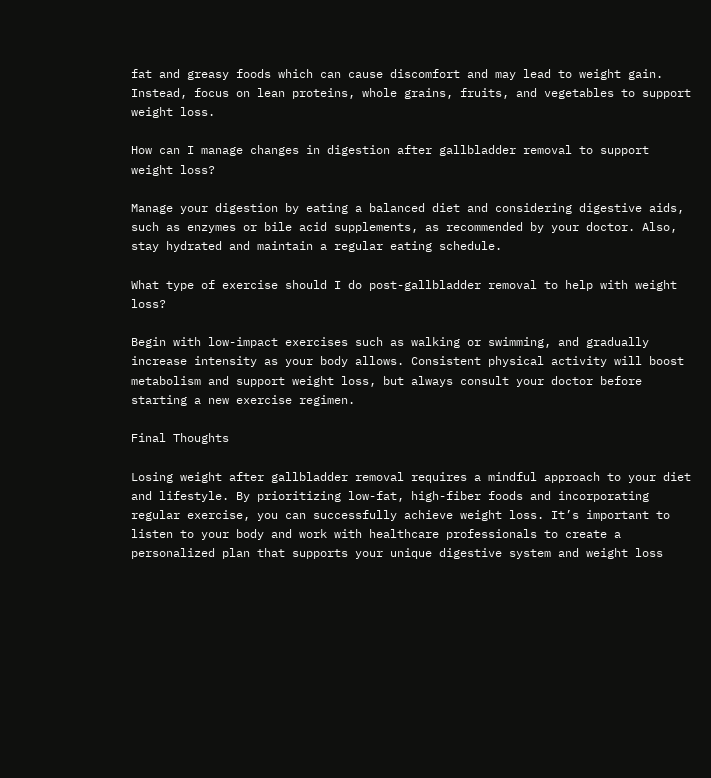fat and greasy foods which can cause discomfort and may lead to weight gain. Instead, focus on lean proteins, whole grains, fruits, and vegetables to support weight loss.

How can I manage changes in digestion after gallbladder removal to support weight loss?

Manage your digestion by eating a balanced diet and considering digestive aids, such as enzymes or bile acid supplements, as recommended by your doctor. Also, stay hydrated and maintain a regular eating schedule.

What type of exercise should I do post-gallbladder removal to help with weight loss?

Begin with low-impact exercises such as walking or swimming, and gradually increase intensity as your body allows. Consistent physical activity will boost metabolism and support weight loss, but always consult your doctor before starting a new exercise regimen.

Final Thoughts

Losing weight after gallbladder removal requires a mindful approach to your diet and lifestyle. By prioritizing low-fat, high-fiber foods and incorporating regular exercise, you can successfully achieve weight loss. It’s important to listen to your body and work with healthcare professionals to create a personalized plan that supports your unique digestive system and weight loss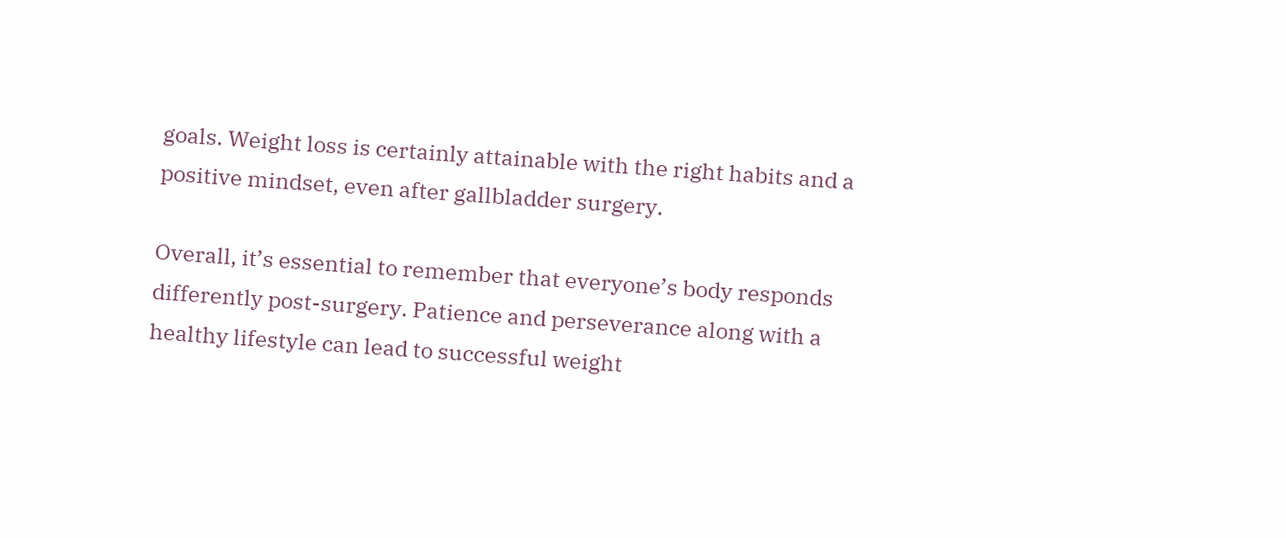goals. Weight loss is certainly attainable with the right habits and a positive mindset, even after gallbladder surgery.

Overall, it’s essential to remember that everyone’s body responds differently post-surgery. Patience and perseverance along with a healthy lifestyle can lead to successful weight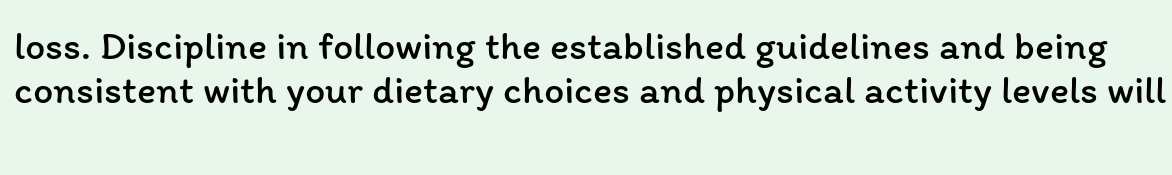loss. Discipline in following the established guidelines and being consistent with your dietary choices and physical activity levels will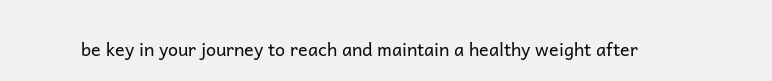be key in your journey to reach and maintain a healthy weight after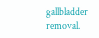gallbladder removal.